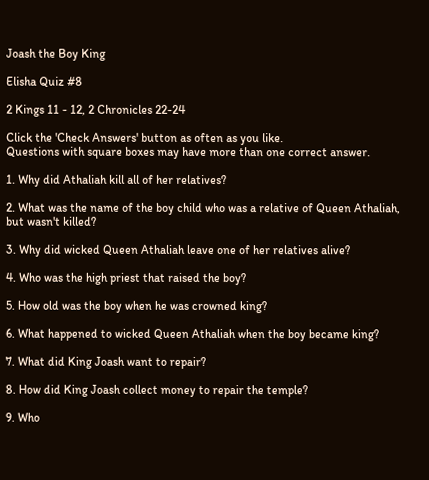Joash the Boy King

Elisha Quiz #8

2 Kings 11 - 12, 2 Chronicles 22-24

Click the 'Check Answers' button as often as you like.
Questions with square boxes may have more than one correct answer.

1. Why did Athaliah kill all of her relatives?

2. What was the name of the boy child who was a relative of Queen Athaliah, but wasn't killed?

3. Why did wicked Queen Athaliah leave one of her relatives alive?

4. Who was the high priest that raised the boy?

5. How old was the boy when he was crowned king?

6. What happened to wicked Queen Athaliah when the boy became king?

7. What did King Joash want to repair?

8. How did King Joash collect money to repair the temple?

9. Who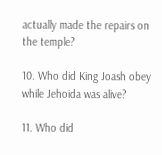actually made the repairs on the temple?

10. Who did King Joash obey while Jehoida was alive?

11. Who did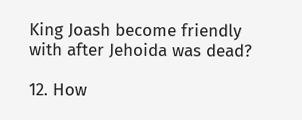King Joash become friendly with after Jehoida was dead?

12. How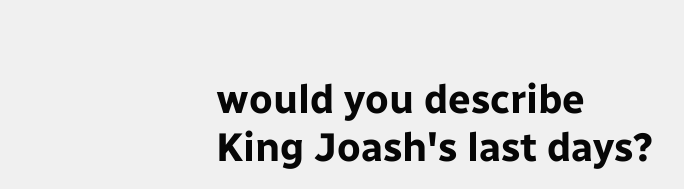would you describe King Joash's last days?